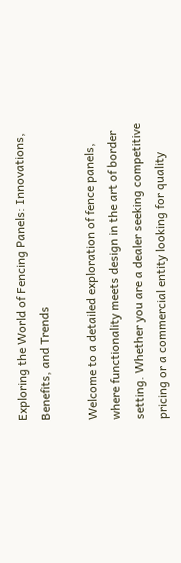Exploring the World of Fencing Panels: Innovations, Benefits, and Trends

Welcome to a detailed exploration of fence panels, where functionality meets design in the art of border setting. Whether you are a dealer seeking competitive pricing or a commercial entity looking for quality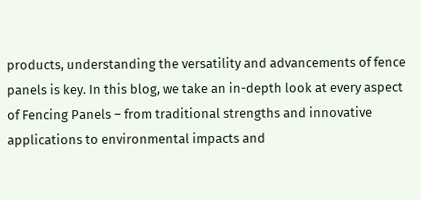products, understanding the versatility and advancements of fence panels is key. In this blog, we take an in-depth look at every aspect of Fencing Panels – from traditional strengths and innovative applications to environmental impacts and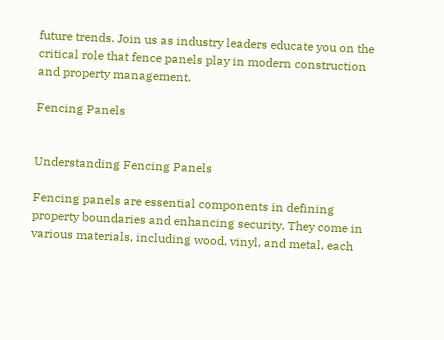future trends. Join us as industry leaders educate you on the critical role that fence panels play in modern construction and property management.

Fencing Panels


Understanding Fencing Panels

Fencing panels are essential components in defining property boundaries and enhancing security. They come in various materials, including wood, vinyl, and metal, each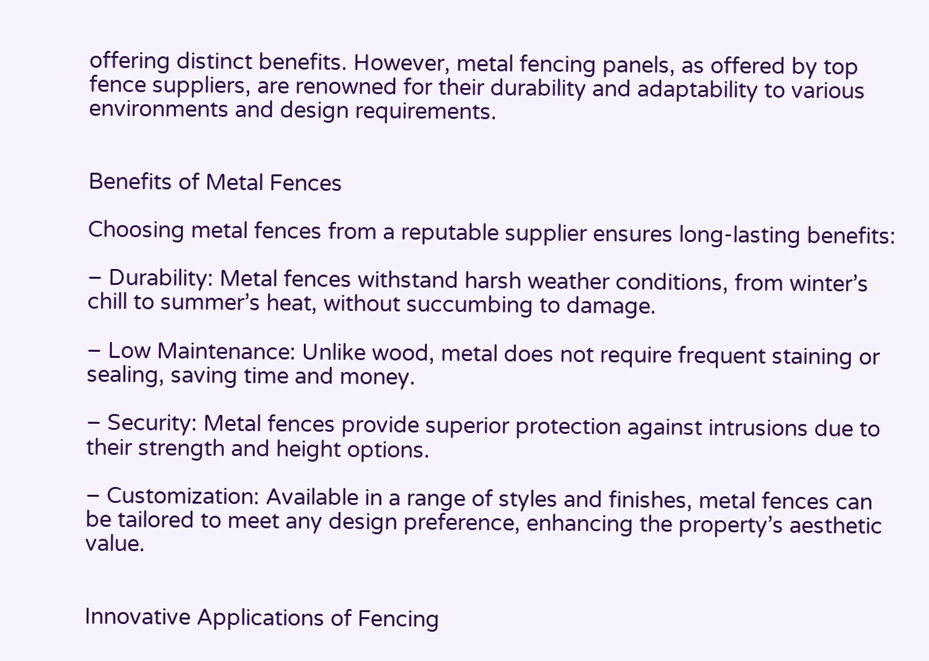offering distinct benefits. However, metal fencing panels, as offered by top fence suppliers, are renowned for their durability and adaptability to various environments and design requirements.


Benefits of Metal Fences

Choosing metal fences from a reputable supplier ensures long-lasting benefits:

– Durability: Metal fences withstand harsh weather conditions, from winter’s chill to summer’s heat, without succumbing to damage.

– Low Maintenance: Unlike wood, metal does not require frequent staining or sealing, saving time and money.

– Security: Metal fences provide superior protection against intrusions due to their strength and height options.

– Customization: Available in a range of styles and finishes, metal fences can be tailored to meet any design preference, enhancing the property’s aesthetic value.


Innovative Applications of Fencing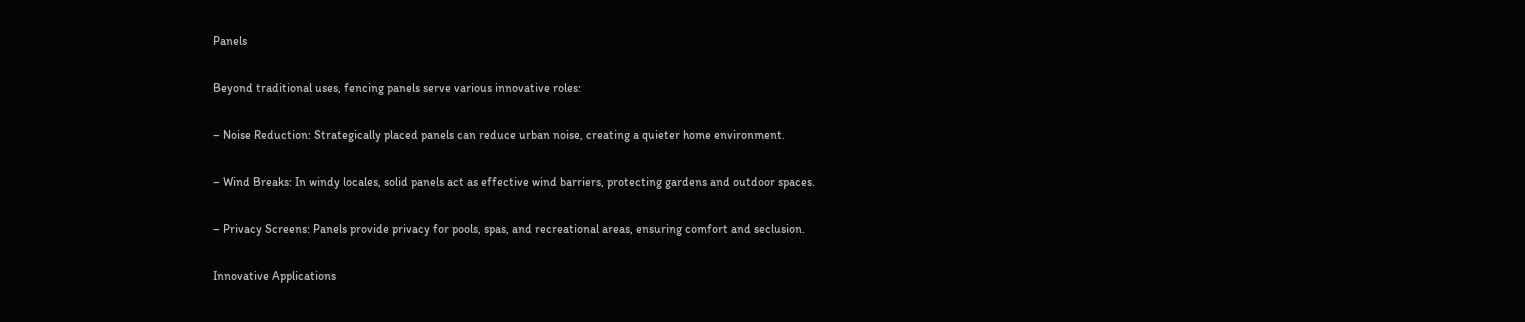Panels

Beyond traditional uses, fencing panels serve various innovative roles:

– Noise Reduction: Strategically placed panels can reduce urban noise, creating a quieter home environment.

– Wind Breaks: In windy locales, solid panels act as effective wind barriers, protecting gardens and outdoor spaces.

– Privacy Screens: Panels provide privacy for pools, spas, and recreational areas, ensuring comfort and seclusion.

Innovative Applications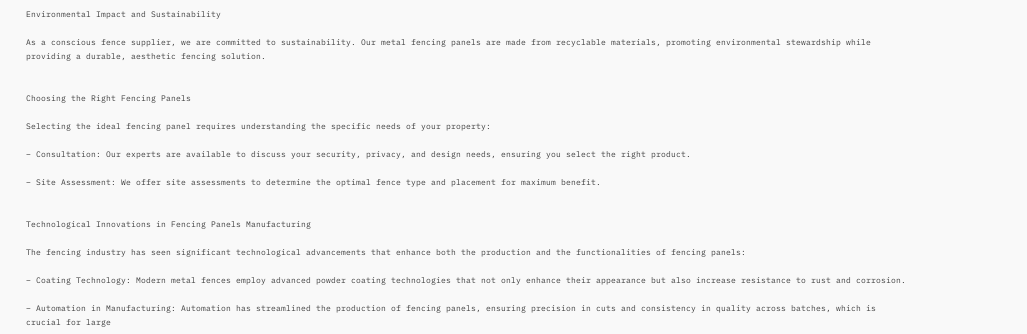Environmental Impact and Sustainability

As a conscious fence supplier, we are committed to sustainability. Our metal fencing panels are made from recyclable materials, promoting environmental stewardship while providing a durable, aesthetic fencing solution.


Choosing the Right Fencing Panels

Selecting the ideal fencing panel requires understanding the specific needs of your property:

– Consultation: Our experts are available to discuss your security, privacy, and design needs, ensuring you select the right product.

– Site Assessment: We offer site assessments to determine the optimal fence type and placement for maximum benefit.


Technological Innovations in Fencing Panels Manufacturing

The fencing industry has seen significant technological advancements that enhance both the production and the functionalities of fencing panels:

– Coating Technology: Modern metal fences employ advanced powder coating technologies that not only enhance their appearance but also increase resistance to rust and corrosion.

– Automation in Manufacturing: Automation has streamlined the production of fencing panels, ensuring precision in cuts and consistency in quality across batches, which is crucial for large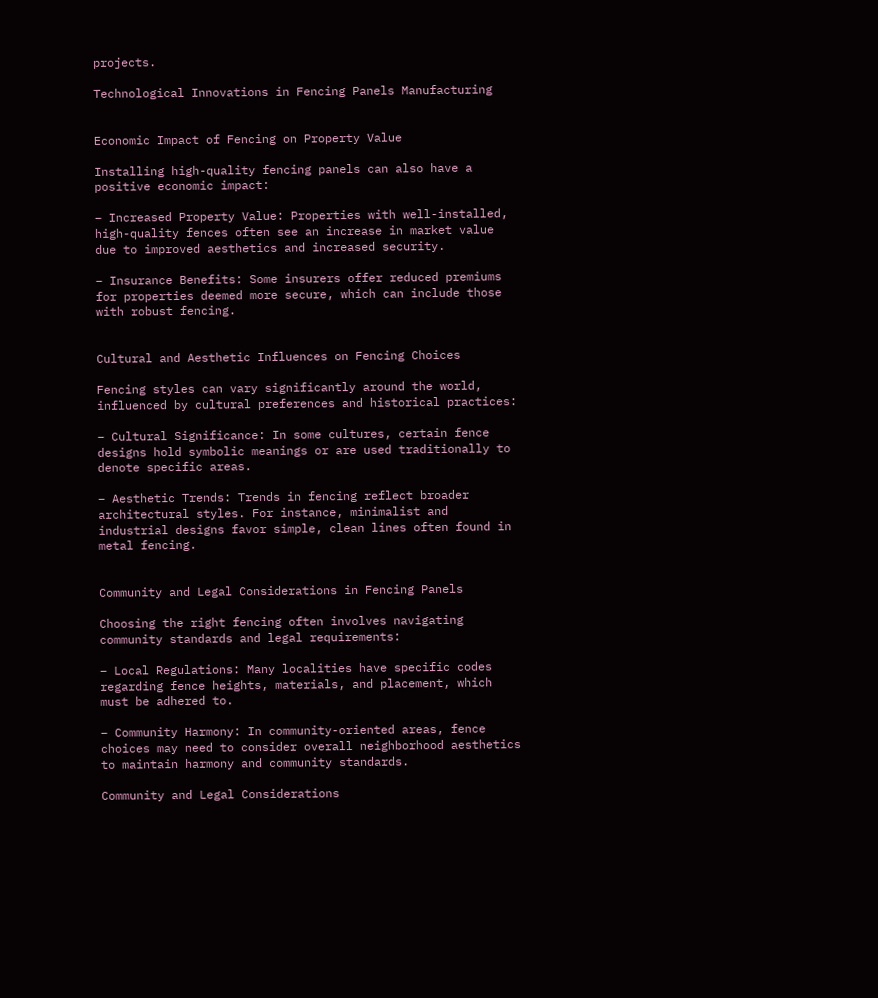projects.

Technological Innovations in Fencing Panels Manufacturing


Economic Impact of Fencing on Property Value

Installing high-quality fencing panels can also have a positive economic impact:

– Increased Property Value: Properties with well-installed, high-quality fences often see an increase in market value due to improved aesthetics and increased security.

– Insurance Benefits: Some insurers offer reduced premiums for properties deemed more secure, which can include those with robust fencing.


Cultural and Aesthetic Influences on Fencing Choices

Fencing styles can vary significantly around the world, influenced by cultural preferences and historical practices:

– Cultural Significance: In some cultures, certain fence designs hold symbolic meanings or are used traditionally to denote specific areas.

– Aesthetic Trends: Trends in fencing reflect broader architectural styles. For instance, minimalist and industrial designs favor simple, clean lines often found in metal fencing.


Community and Legal Considerations in Fencing Panels

Choosing the right fencing often involves navigating community standards and legal requirements:

– Local Regulations: Many localities have specific codes regarding fence heights, materials, and placement, which must be adhered to.

– Community Harmony: In community-oriented areas, fence choices may need to consider overall neighborhood aesthetics to maintain harmony and community standards.

Community and Legal Considerations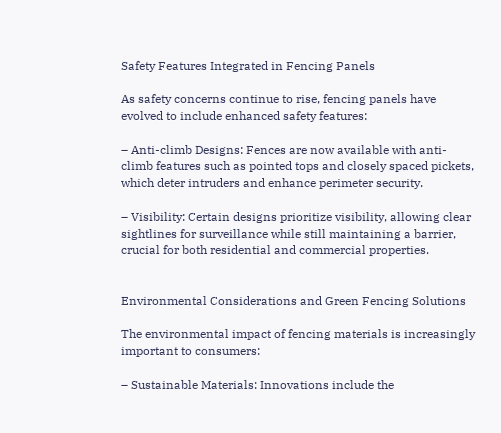Safety Features Integrated in Fencing Panels

As safety concerns continue to rise, fencing panels have evolved to include enhanced safety features:

– Anti-climb Designs: Fences are now available with anti-climb features such as pointed tops and closely spaced pickets, which deter intruders and enhance perimeter security.

– Visibility: Certain designs prioritize visibility, allowing clear sightlines for surveillance while still maintaining a barrier, crucial for both residential and commercial properties.


Environmental Considerations and Green Fencing Solutions

The environmental impact of fencing materials is increasingly important to consumers:

– Sustainable Materials: Innovations include the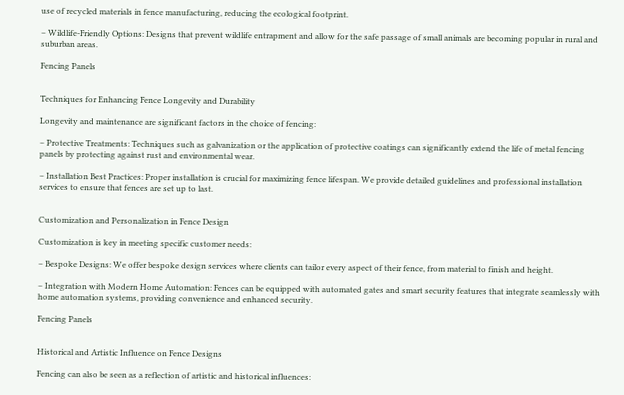use of recycled materials in fence manufacturing, reducing the ecological footprint.

– Wildlife-Friendly Options: Designs that prevent wildlife entrapment and allow for the safe passage of small animals are becoming popular in rural and suburban areas.

Fencing Panels


Techniques for Enhancing Fence Longevity and Durability

Longevity and maintenance are significant factors in the choice of fencing:

– Protective Treatments: Techniques such as galvanization or the application of protective coatings can significantly extend the life of metal fencing panels by protecting against rust and environmental wear.

– Installation Best Practices: Proper installation is crucial for maximizing fence lifespan. We provide detailed guidelines and professional installation services to ensure that fences are set up to last.


Customization and Personalization in Fence Design

Customization is key in meeting specific customer needs:

– Bespoke Designs: We offer bespoke design services where clients can tailor every aspect of their fence, from material to finish and height.

– Integration with Modern Home Automation: Fences can be equipped with automated gates and smart security features that integrate seamlessly with home automation systems, providing convenience and enhanced security.

Fencing Panels


Historical and Artistic Influence on Fence Designs

Fencing can also be seen as a reflection of artistic and historical influences: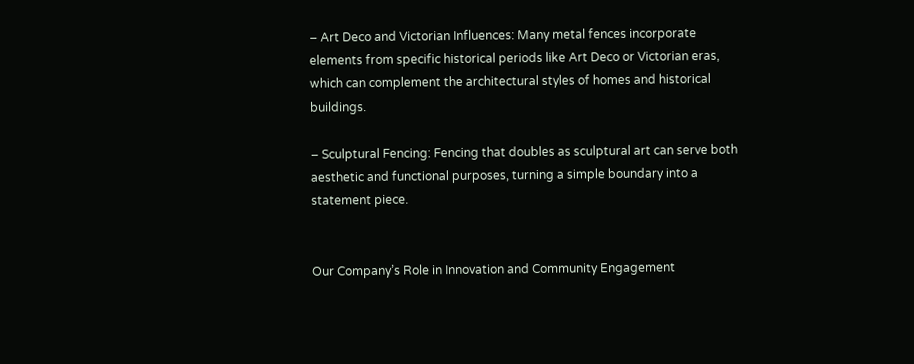– Art Deco and Victorian Influences: Many metal fences incorporate elements from specific historical periods like Art Deco or Victorian eras, which can complement the architectural styles of homes and historical buildings.

– Sculptural Fencing: Fencing that doubles as sculptural art can serve both aesthetic and functional purposes, turning a simple boundary into a statement piece.


Our Company’s Role in Innovation and Community Engagement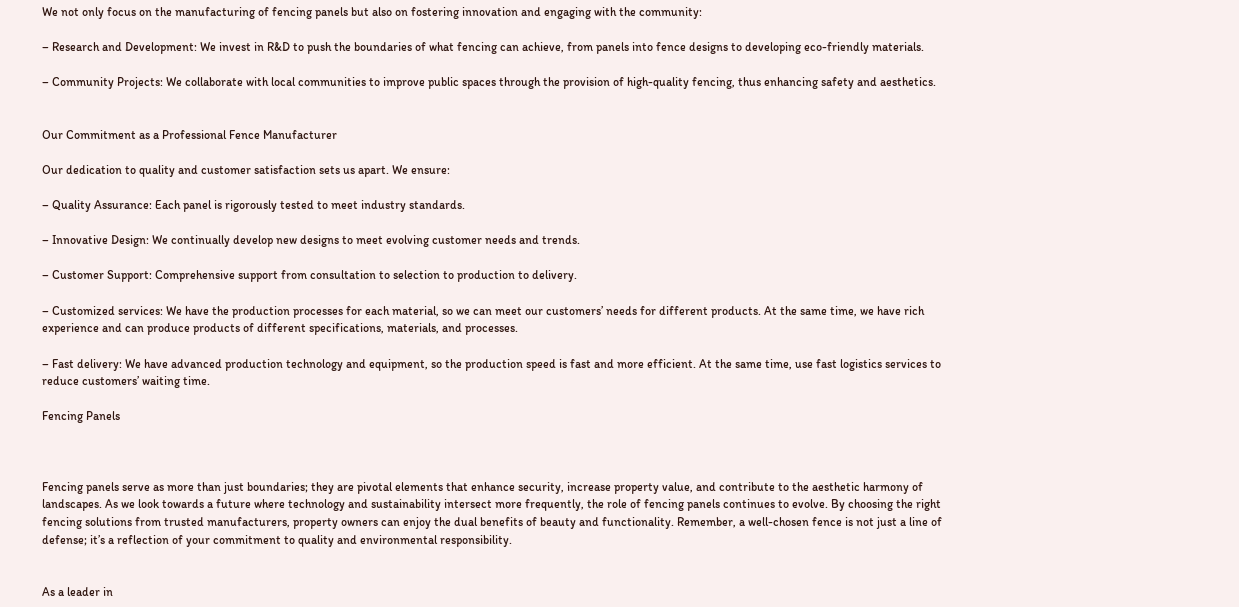We not only focus on the manufacturing of fencing panels but also on fostering innovation and engaging with the community:

– Research and Development: We invest in R&D to push the boundaries of what fencing can achieve, from panels into fence designs to developing eco-friendly materials.

– Community Projects: We collaborate with local communities to improve public spaces through the provision of high-quality fencing, thus enhancing safety and aesthetics.


Our Commitment as a Professional Fence Manufacturer

Our dedication to quality and customer satisfaction sets us apart. We ensure:

– Quality Assurance: Each panel is rigorously tested to meet industry standards.

– Innovative Design: We continually develop new designs to meet evolving customer needs and trends.

– Customer Support: Comprehensive support from consultation to selection to production to delivery.

– Customized services: We have the production processes for each material, so we can meet our customers’ needs for different products. At the same time, we have rich experience and can produce products of different specifications, materials, and processes.

– Fast delivery: We have advanced production technology and equipment, so the production speed is fast and more efficient. At the same time, use fast logistics services to reduce customers’ waiting time.

Fencing Panels



Fencing panels serve as more than just boundaries; they are pivotal elements that enhance security, increase property value, and contribute to the aesthetic harmony of landscapes. As we look towards a future where technology and sustainability intersect more frequently, the role of fencing panels continues to evolve. By choosing the right fencing solutions from trusted manufacturers, property owners can enjoy the dual benefits of beauty and functionality. Remember, a well-chosen fence is not just a line of defense; it’s a reflection of your commitment to quality and environmental responsibility.


As a leader in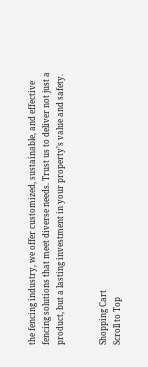the fencing industry, we offer customized, sustainable, and effective fencing solutions that meet diverse needs. Trust us to deliver not just a product, but a lasting investment in your property’s value and safety.


Shopping Cart
Scroll to Top